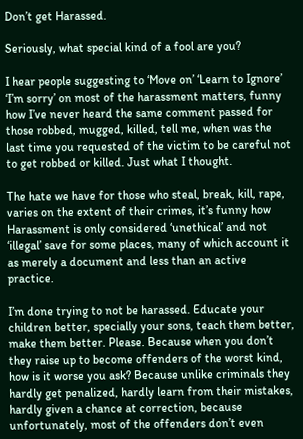Don’t get Harassed.

Seriously, what special kind of a fool are you?

I hear people suggesting to ‘Move on’ ‘Learn to Ignore’ ‘I’m sorry’ on most of the harassment matters, funny how I’ve never heard the same comment passed for those robbed, mugged, killed, tell me, when was the last time you requested of the victim to be careful not to get robbed or killed. Just what I thought.

The hate we have for those who steal, break, kill, rape, varies on the extent of their crimes, it’s funny how Harassment is only considered ‘unethical’ and not ‘illegal’ save for some places, many of which account it as merely a document and less than an active practice.

I’m done trying to not be harassed. Educate your children better, specially your sons, teach them better, make them better. Please. Because when you don’t they raise up to become offenders of the worst kind, how is it worse you ask? Because unlike criminals they hardly get penalized, hardly learn from their mistakes, hardly given a chance at correction, because unfortunately, most of the offenders don’t even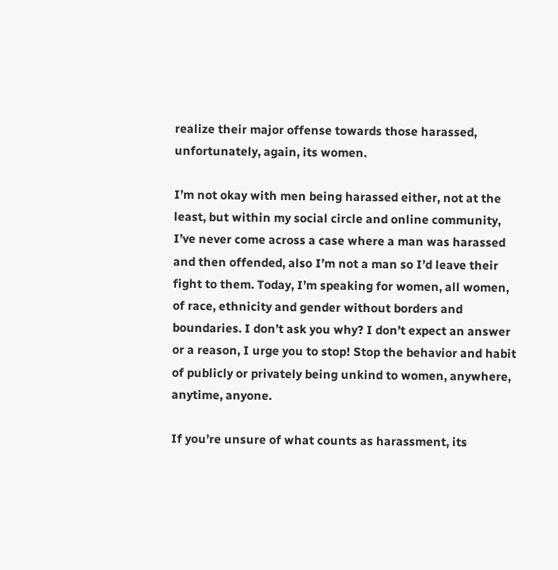realize their major offense towards those harassed, unfortunately, again, its women.

I’m not okay with men being harassed either, not at the least, but within my social circle and online community, I’ve never come across a case where a man was harassed and then offended, also I’m not a man so I’d leave their fight to them. Today, I’m speaking for women, all women, of race, ethnicity and gender without borders and boundaries. I don’t ask you why? I don’t expect an answer or a reason, I urge you to stop! Stop the behavior and habit of publicly or privately being unkind to women, anywhere, anytime, anyone.

If you’re unsure of what counts as harassment, its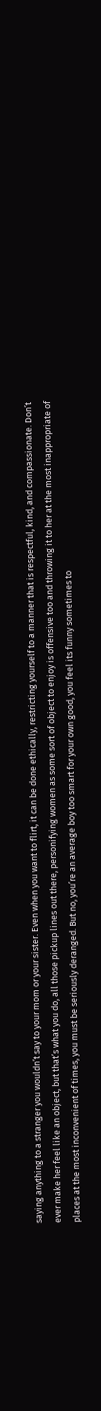saying anything to a stranger you wouldn’t say to your mom or your sister. Even when you want to flirt, it can be done ethically, restricting yourself to a manner that is respectful, kind, and compassionate. Don’t ever make her feel like an object, but that’s what you do, all those pickup lines out there, personifying women as some sort of object to enjoy is offensive too and throwing it to her at the most inappropriate of places at the most inconvenient of times, you must be seriously deranged. But no, you’re an average boy too smart for your own good, you feel its funny sometimes to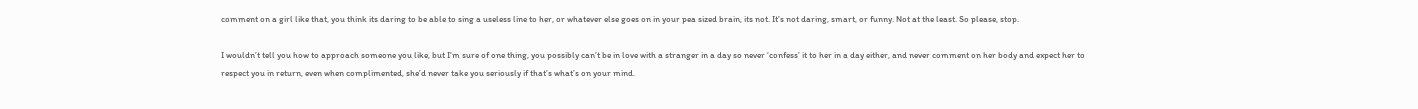comment on a girl like that, you think its daring to be able to sing a useless line to her, or whatever else goes on in your pea sized brain, its not. It’s not daring, smart, or funny. Not at the least. So please, stop.

I wouldn’t tell you how to approach someone you like, but I’m sure of one thing, you possibly can’t be in love with a stranger in a day so never ‘confess’ it to her in a day either, and never comment on her body and expect her to respect you in return, even when complimented, she’d never take you seriously if that’s what’s on your mind.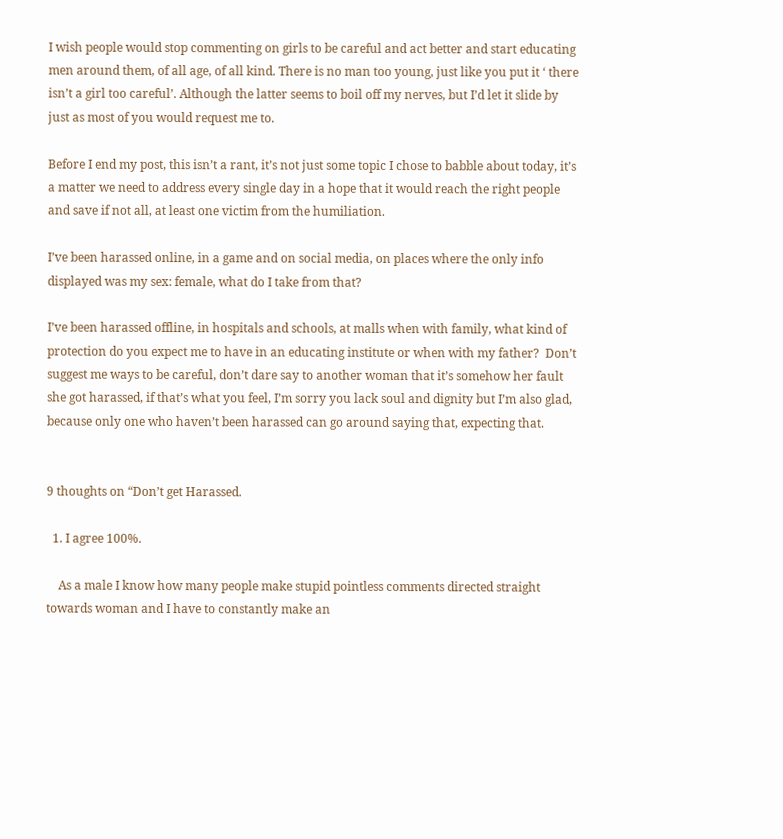I wish people would stop commenting on girls to be careful and act better and start educating men around them, of all age, of all kind. There is no man too young, just like you put it ‘ there isn’t a girl too careful’. Although the latter seems to boil off my nerves, but I’d let it slide by just as most of you would request me to.

Before I end my post, this isn’t a rant, it’s not just some topic I chose to babble about today, it’s a matter we need to address every single day in a hope that it would reach the right people and save if not all, at least one victim from the humiliation.

I’ve been harassed online, in a game and on social media, on places where the only info displayed was my sex: female, what do I take from that?

I’ve been harassed offline, in hospitals and schools, at malls when with family, what kind of protection do you expect me to have in an educating institute or when with my father?  Don’t suggest me ways to be careful, don’t dare say to another woman that it’s somehow her fault she got harassed, if that’s what you feel, I’m sorry you lack soul and dignity but I’m also glad, because only one who haven’t been harassed can go around saying that, expecting that.


9 thoughts on “Don’t get Harassed.

  1. I agree 100%.

    As a male I know how many people make stupid pointless comments directed straight towards woman and I have to constantly make an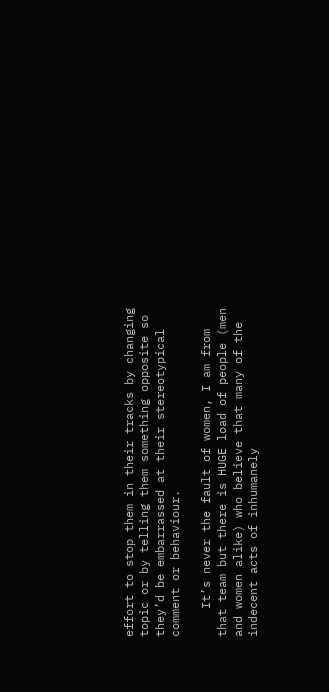effort to stop them in their tracks by changing topic or by telling them something opposite so they’d be embarrassed at their stereotypical comment or behaviour.

    It’s never the fault of women, I am from that team but there is HUGE load of people (men and women alike) who believe that many of the indecent acts of inhumanely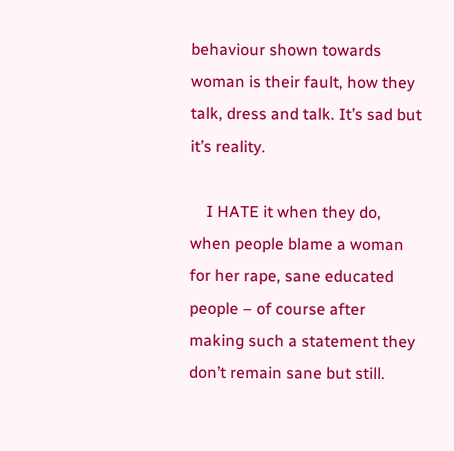behaviour shown towards woman is their fault, how they talk, dress and talk. It’s sad but it’s reality.

    I HATE it when they do, when people blame a woman for her rape, sane educated people – of course after making such a statement they don’t remain sane but still.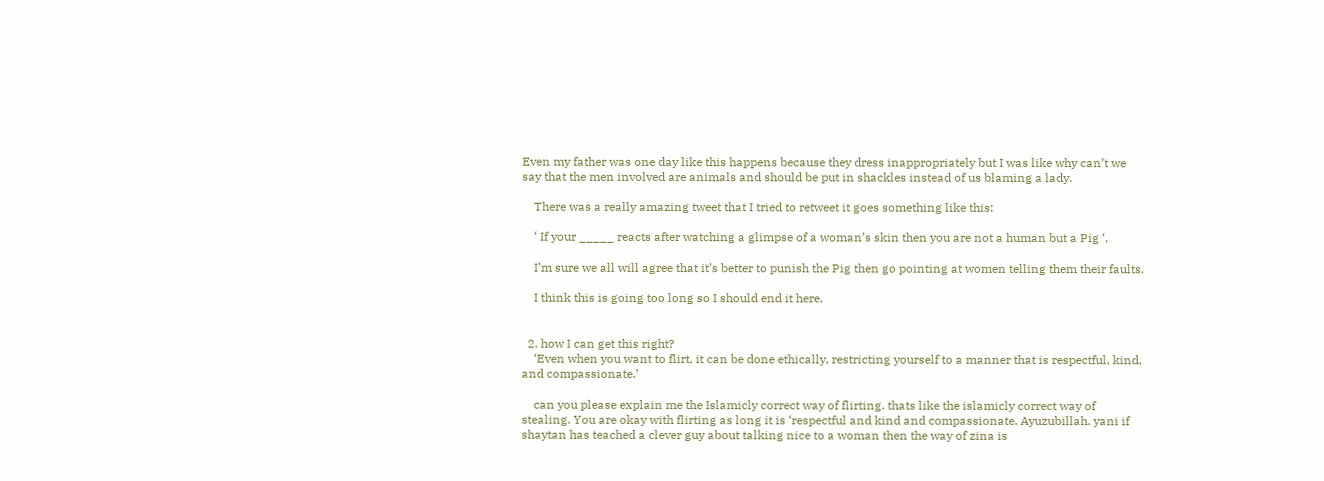Even my father was one day like this happens because they dress inappropriately but I was like why can’t we say that the men involved are animals and should be put in shackles instead of us blaming a lady.

    There was a really amazing tweet that I tried to retweet it goes something like this:

    ‘ If your _____ reacts after watching a glimpse of a woman’s skin then you are not a human but a Pig ‘.

    I’m sure we all will agree that it’s better to punish the Pig then go pointing at women telling them their faults.

    I think this is going too long so I should end it here.


  2. how I can get this right?
    ‘Even when you want to flirt, it can be done ethically, restricting yourself to a manner that is respectful, kind, and compassionate.’

    can you please explain me the Islamicly correct way of flirting. thats like the islamicly correct way of stealing. You are okay with flirting as long it is ‘respectful and kind and compassionate. Ayuzubillah. yani if shaytan has teached a clever guy about talking nice to a woman then the way of zina is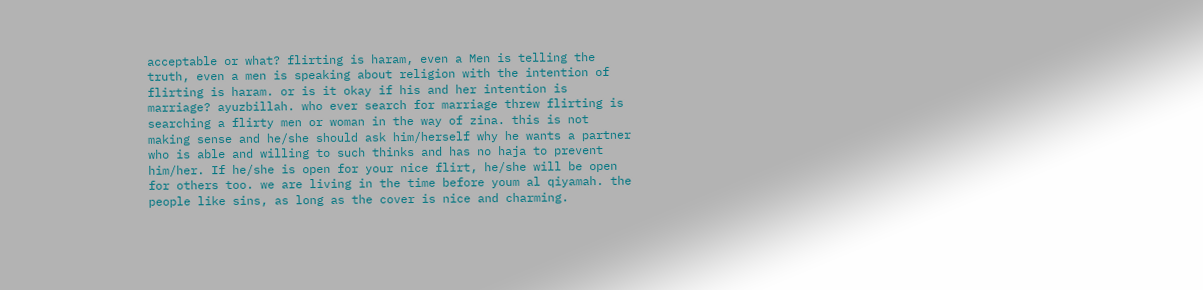acceptable or what? flirting is haram, even a Men is telling the truth, even a men is speaking about religion with the intention of flirting is haram. or is it okay if his and her intention is marriage? ayuzbillah. who ever search for marriage threw flirting is searching a flirty men or woman in the way of zina. this is not making sense and he/she should ask him/herself why he wants a partner who is able and willing to such thinks and has no haja to prevent him/her. If he/she is open for your nice flirt, he/she will be open for others too. we are living in the time before youm al qiyamah. the people like sins, as long as the cover is nice and charming.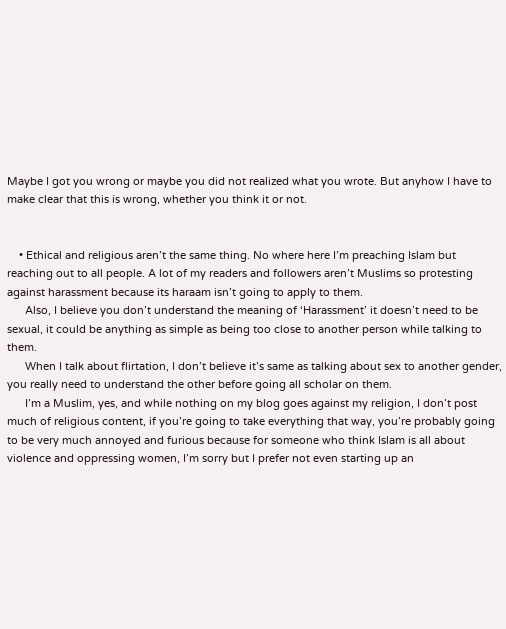Maybe I got you wrong or maybe you did not realized what you wrote. But anyhow I have to make clear that this is wrong, whether you think it or not.


    • Ethical and religious aren’t the same thing. No where here I’m preaching Islam but reaching out to all people. A lot of my readers and followers aren’t Muslims so protesting against harassment because its haraam isn’t going to apply to them.
      Also, I believe you don’t understand the meaning of ‘Harassment’ it doesn’t need to be sexual, it could be anything as simple as being too close to another person while talking to them.
      When I talk about flirtation, I don’t believe it’s same as talking about sex to another gender, you really need to understand the other before going all scholar on them.
      I’m a Muslim, yes, and while nothing on my blog goes against my religion, I don’t post much of religious content, if you’re going to take everything that way, you’re probably going to be very much annoyed and furious because for someone who think Islam is all about violence and oppressing women, I’m sorry but I prefer not even starting up an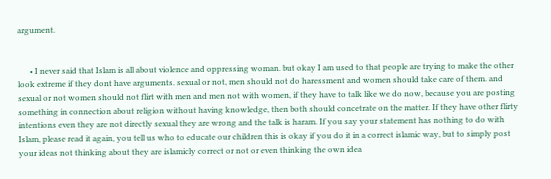argument.


      • I never said that Islam is all about violence and oppressing woman. but okay I am used to that people are trying to make the other look extreme if they dont have arguments. sexual or not, men should not do haressment and women should take care of them. and sexual or not women should not flirt with men and men not with women, if they have to talk like we do now, because you are posting something in connection about religion without having knowledge, then both should concetrate on the matter. If they have other flirty intentions even they are not directly sexual they are wrong and the talk is haram. If you say your statement has nothing to do with Islam, please read it again, you tell us who to educate our children this is okay if you do it in a correct islamic way, but to simply post your ideas not thinking about they are islamicly correct or not or even thinking the own idea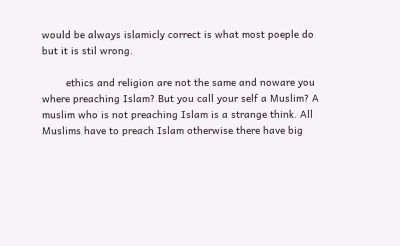would be always islamicly correct is what most poeple do but it is stil wrong.

        ethics and religion are not the same and noware you where preaching Islam? But you call your self a Muslim? A muslim who is not preaching Islam is a strange think. All Muslims have to preach Islam otherwise there have big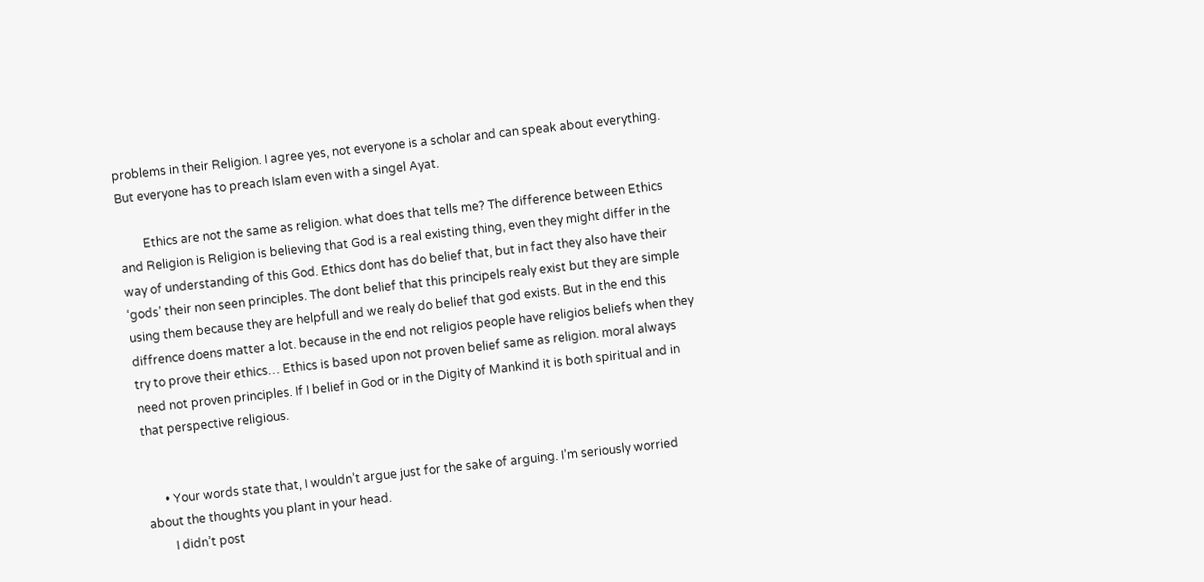problems in their Religion. I agree yes, not everyone is a scholar and can speak about everything. But everyone has to preach Islam even with a singel Ayat.

        Ethics are not the same as religion. what does that tells me? The difference between Ethics and Religion is Religion is believing that God is a real existing thing, even they might differ in the way of understanding of this God. Ethics dont has do belief that, but in fact they also have their ‘gods’ their non seen principles. The dont belief that this principels realy exist but they are simple using them because they are helpfull and we realy do belief that god exists. But in the end this diffrence doens matter a lot. because in the end not religios people have religios beliefs when they try to prove their ethics… Ethics is based upon not proven belief same as religion. moral always need not proven principles. If I belief in God or in the Digity of Mankind it is both spiritual and in that perspective religious.


      • Your words state that, I wouldn’t argue just for the sake of arguing. I’m seriously worried about the thoughts you plant in your head.
        I didn’t post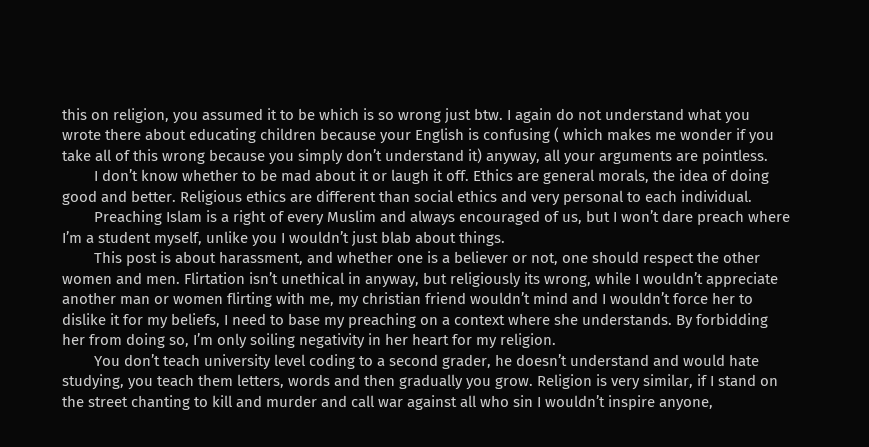this on religion, you assumed it to be which is so wrong just btw. I again do not understand what you wrote there about educating children because your English is confusing ( which makes me wonder if you take all of this wrong because you simply don’t understand it) anyway, all your arguments are pointless.
        I don’t know whether to be mad about it or laugh it off. Ethics are general morals, the idea of doing good and better. Religious ethics are different than social ethics and very personal to each individual.
        Preaching Islam is a right of every Muslim and always encouraged of us, but I won’t dare preach where I’m a student myself, unlike you I wouldn’t just blab about things.
        This post is about harassment, and whether one is a believer or not, one should respect the other women and men. Flirtation isn’t unethical in anyway, but religiously its wrong, while I wouldn’t appreciate another man or women flirting with me, my christian friend wouldn’t mind and I wouldn’t force her to dislike it for my beliefs, I need to base my preaching on a context where she understands. By forbidding her from doing so, I’m only soiling negativity in her heart for my religion.
        You don’t teach university level coding to a second grader, he doesn’t understand and would hate studying, you teach them letters, words and then gradually you grow. Religion is very similar, if I stand on the street chanting to kill and murder and call war against all who sin I wouldn’t inspire anyone,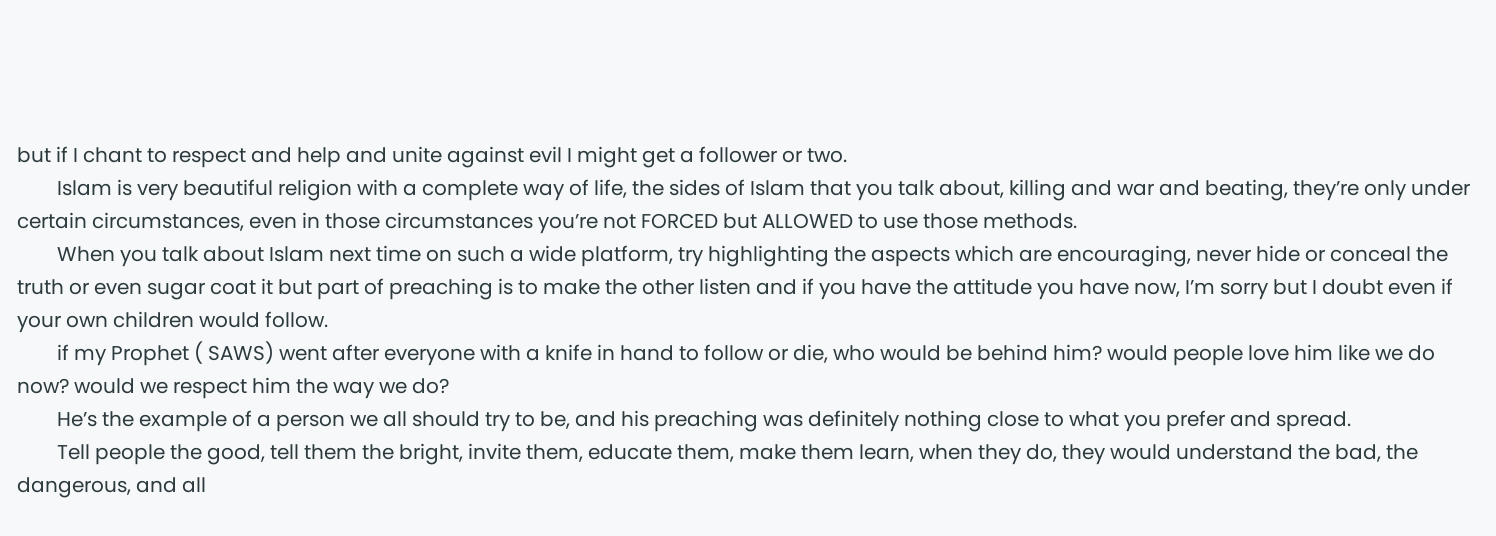but if I chant to respect and help and unite against evil I might get a follower or two.
        Islam is very beautiful religion with a complete way of life, the sides of Islam that you talk about, killing and war and beating, they’re only under certain circumstances, even in those circumstances you’re not FORCED but ALLOWED to use those methods.
        When you talk about Islam next time on such a wide platform, try highlighting the aspects which are encouraging, never hide or conceal the truth or even sugar coat it but part of preaching is to make the other listen and if you have the attitude you have now, I’m sorry but I doubt even if your own children would follow.
        if my Prophet ( SAWS) went after everyone with a knife in hand to follow or die, who would be behind him? would people love him like we do now? would we respect him the way we do?
        He’s the example of a person we all should try to be, and his preaching was definitely nothing close to what you prefer and spread.
        Tell people the good, tell them the bright, invite them, educate them, make them learn, when they do, they would understand the bad, the dangerous, and all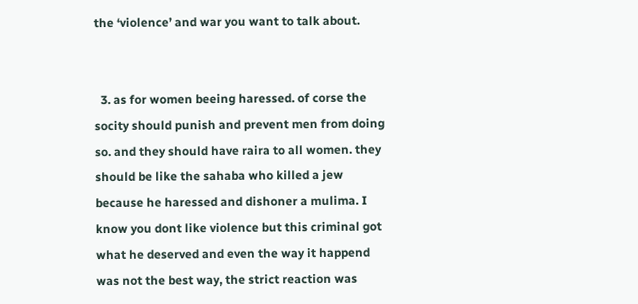the ‘violence’ and war you want to talk about.


  3. as for women beeing haressed. of corse the socity should punish and prevent men from doing so. and they should have raira to all women. they should be like the sahaba who killed a jew because he haressed and dishoner a mulima. I know you dont like violence but this criminal got what he deserved and even the way it happend was not the best way, the strict reaction was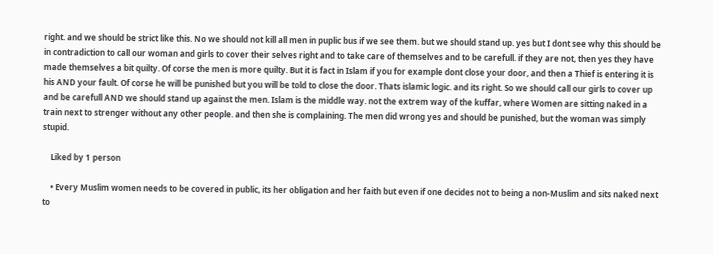right. and we should be strict like this. No we should not kill all men in puplic bus if we see them. but we should stand up. yes but I dont see why this should be in contradiction to call our woman and girls to cover their selves right and to take care of themselves and to be carefull. if they are not, then yes they have made themselves a bit quilty. Of corse the men is more quilty. But it is fact in Islam if you for example dont close your door, and then a Thief is entering it is his AND your fault. Of corse he will be punished but you will be told to close the door. Thats islamic logic. and its right. So we should call our girls to cover up and be carefull AND we should stand up against the men. Islam is the middle way. not the extrem way of the kuffar, where Women are sitting naked in a train next to strenger without any other people. and then she is complaining. The men did wrong yes and should be punished, but the woman was simply stupid.

    Liked by 1 person

    • Every Muslim women needs to be covered in public, its her obligation and her faith but even if one decides not to being a non-Muslim and sits naked next to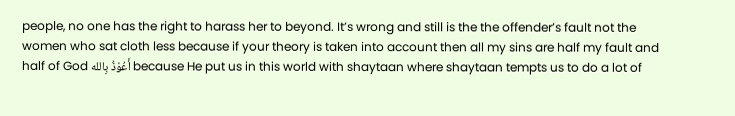people, no one has the right to harass her to beyond. It’s wrong and still is the the offender’s fault not the women who sat cloth less because if your theory is taken into account then all my sins are half my fault and half of God أَعُوْذُ بِالله because He put us in this world with shaytaan where shaytaan tempts us to do a lot of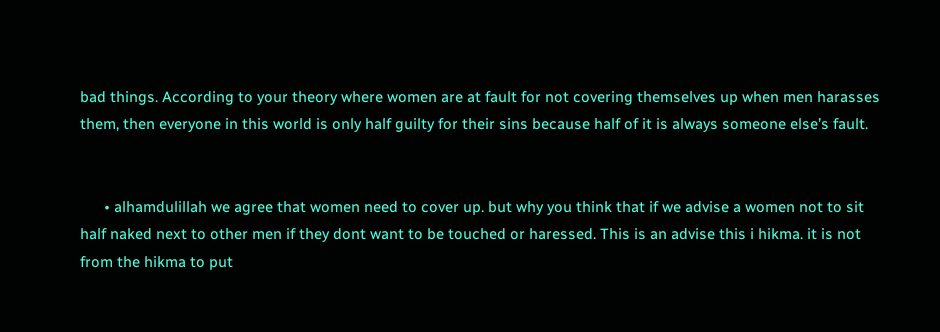bad things. According to your theory where women are at fault for not covering themselves up when men harasses them, then everyone in this world is only half guilty for their sins because half of it is always someone else’s fault.


      • alhamdulillah we agree that women need to cover up. but why you think that if we advise a women not to sit half naked next to other men if they dont want to be touched or haressed. This is an advise this i hikma. it is not from the hikma to put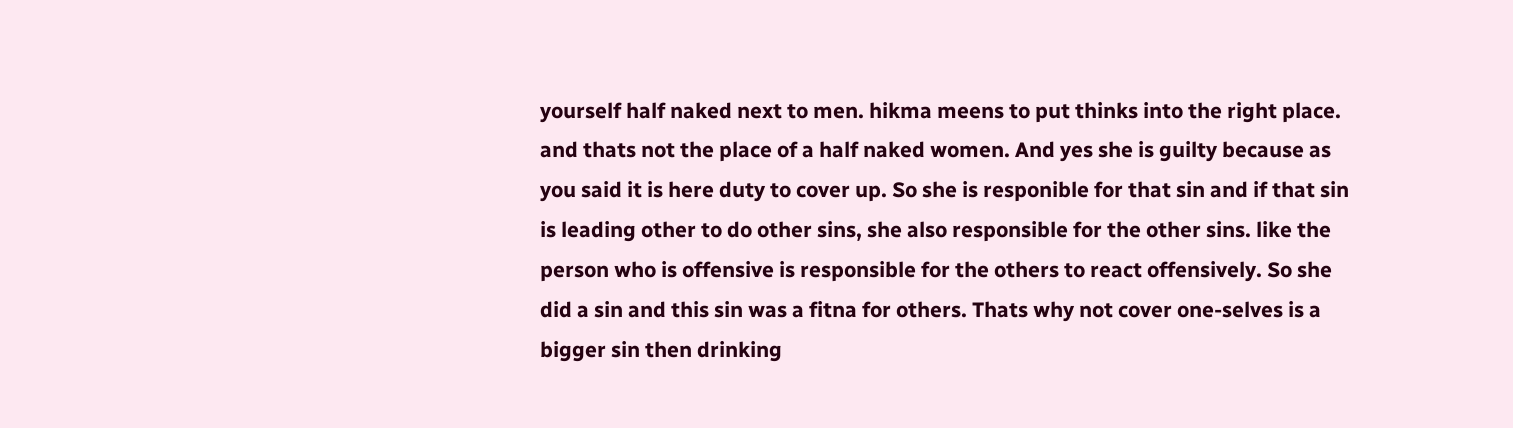yourself half naked next to men. hikma meens to put thinks into the right place. and thats not the place of a half naked women. And yes she is guilty because as you said it is here duty to cover up. So she is responible for that sin and if that sin is leading other to do other sins, she also responsible for the other sins. like the person who is offensive is responsible for the others to react offensively. So she did a sin and this sin was a fitna for others. Thats why not cover one-selves is a bigger sin then drinking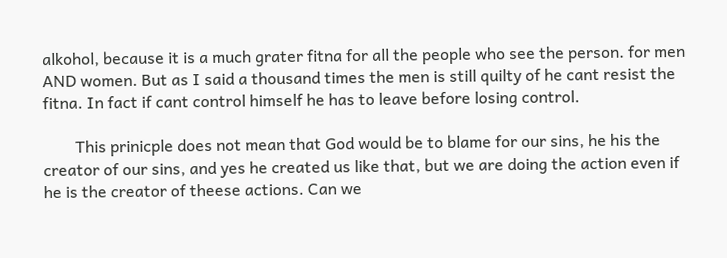alkohol, because it is a much grater fitna for all the people who see the person. for men AND women. But as I said a thousand times the men is still quilty of he cant resist the fitna. In fact if cant control himself he has to leave before losing control.

        This prinicple does not mean that God would be to blame for our sins, he his the creator of our sins, and yes he created us like that, but we are doing the action even if he is the creator of theese actions. Can we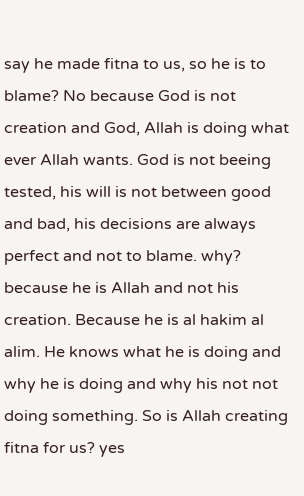say he made fitna to us, so he is to blame? No because God is not creation and God, Allah is doing what ever Allah wants. God is not beeing tested, his will is not between good and bad, his decisions are always perfect and not to blame. why? because he is Allah and not his creation. Because he is al hakim al alim. He knows what he is doing and why he is doing and why his not not doing something. So is Allah creating fitna for us? yes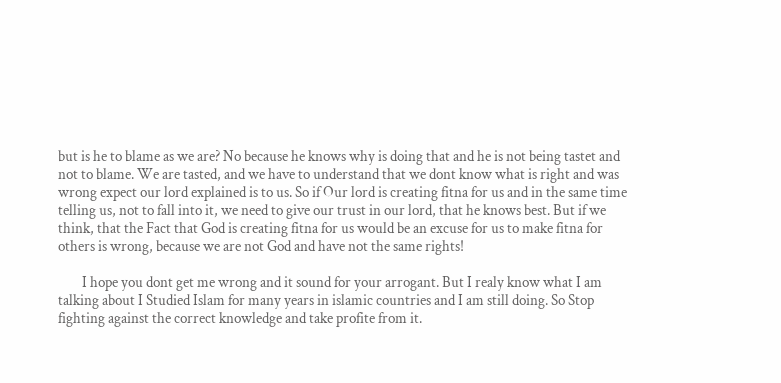but is he to blame as we are? No because he knows why is doing that and he is not being tastet and not to blame. We are tasted, and we have to understand that we dont know what is right and was wrong expect our lord explained is to us. So if Our lord is creating fitna for us and in the same time telling us, not to fall into it, we need to give our trust in our lord, that he knows best. But if we think, that the Fact that God is creating fitna for us would be an excuse for us to make fitna for others is wrong, because we are not God and have not the same rights!

        I hope you dont get me wrong and it sound for your arrogant. But I realy know what I am talking about I Studied Islam for many years in islamic countries and I am still doing. So Stop fighting against the correct knowledge and take profite from it.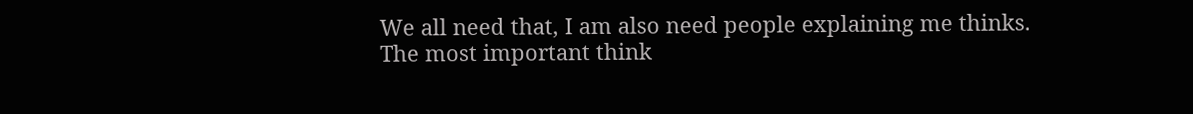We all need that, I am also need people explaining me thinks. The most important think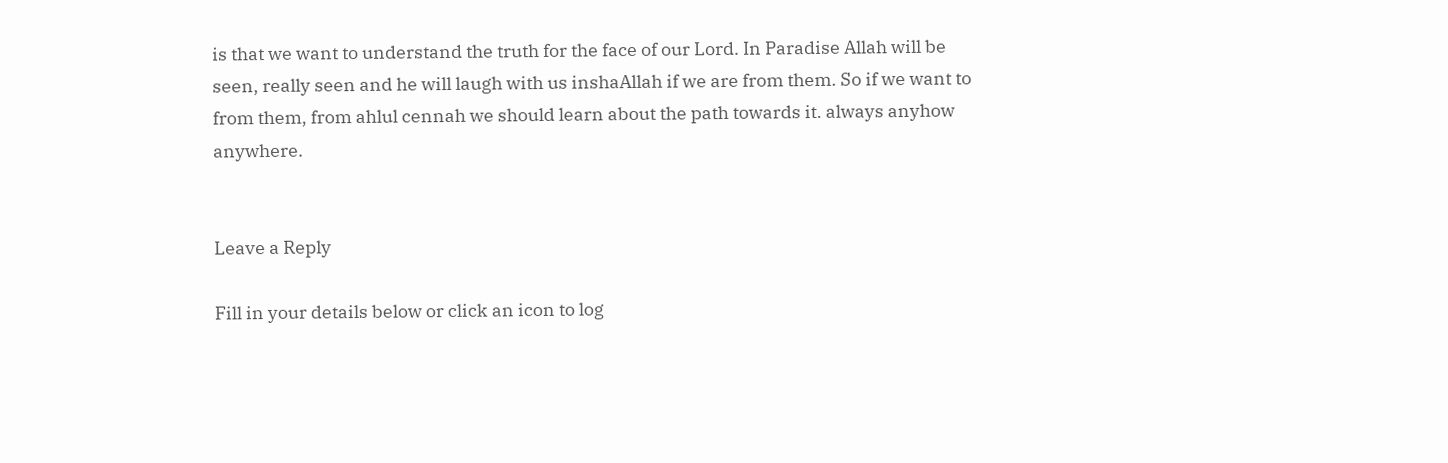is that we want to understand the truth for the face of our Lord. In Paradise Allah will be seen, really seen and he will laugh with us inshaAllah if we are from them. So if we want to from them, from ahlul cennah we should learn about the path towards it. always anyhow anywhere.


Leave a Reply

Fill in your details below or click an icon to log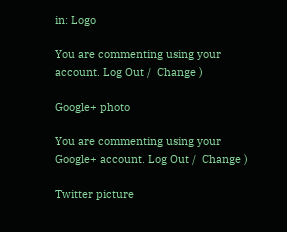in: Logo

You are commenting using your account. Log Out /  Change )

Google+ photo

You are commenting using your Google+ account. Log Out /  Change )

Twitter picture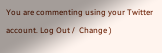You are commenting using your Twitter account. Log Out /  Change )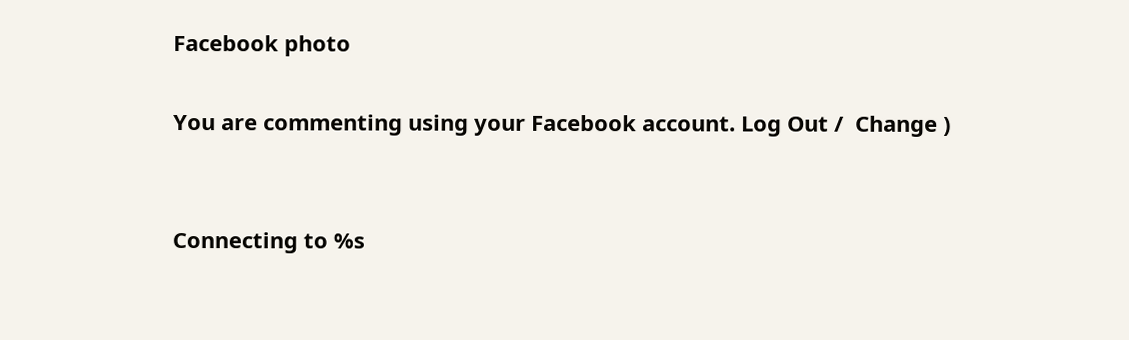Facebook photo

You are commenting using your Facebook account. Log Out /  Change )


Connecting to %s